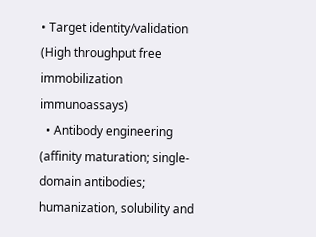• Target identity/validation (High throughput free immobilization immunoassays)
  • Antibody engineering (affinity maturation; single-domain antibodies; humanization, solubility and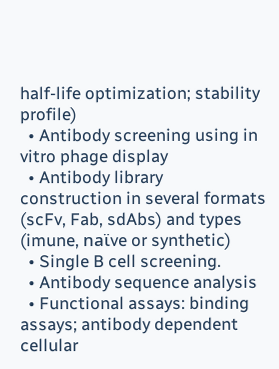half-life optimization; stability profile)
  • Antibody screening using in vitro phage display
  • Antibody library construction in several formats (scFv, Fab, sdAbs) and types (imune, naϊve or synthetic)
  • Single B cell screening.
  • Antibody sequence analysis
  • Functional assays: binding assays; antibody dependent cellular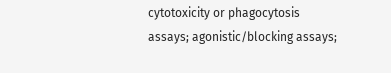cytotoxicity or phagocytosis assays; agonistic/blocking assays;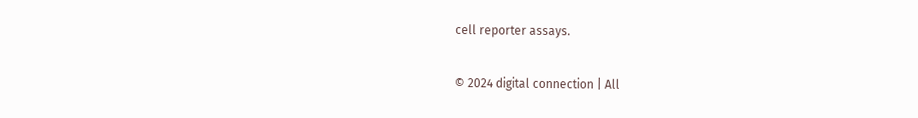cell reporter assays.

© 2024 digital connection | All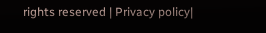rights reserved | Privacy policy|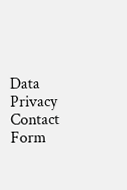Data Privacy Contact Form